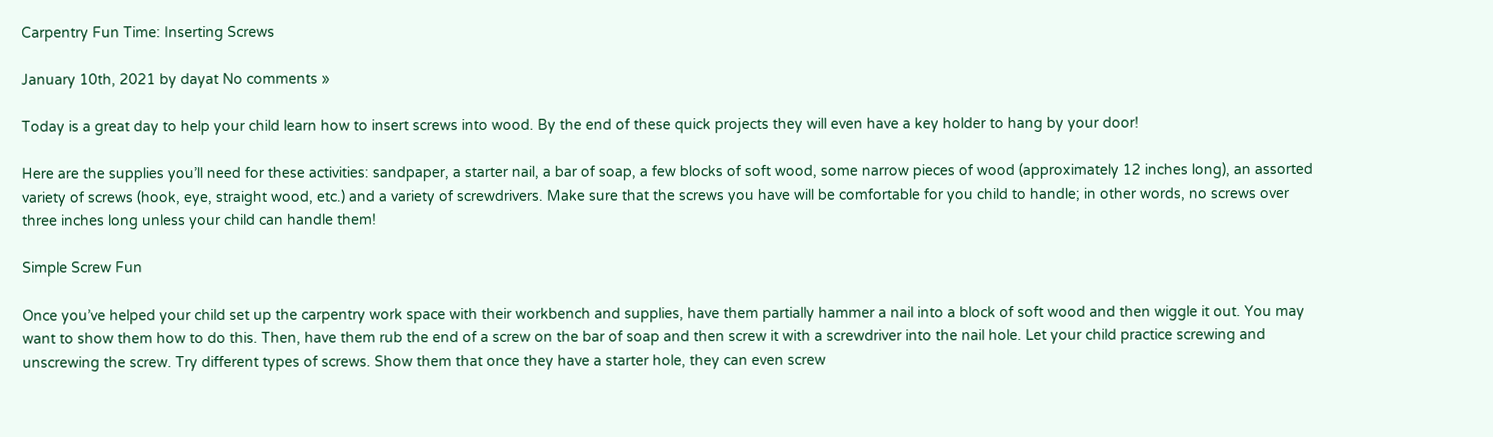Carpentry Fun Time: Inserting Screws

January 10th, 2021 by dayat No comments »

Today is a great day to help your child learn how to insert screws into wood. By the end of these quick projects they will even have a key holder to hang by your door!

Here are the supplies you’ll need for these activities: sandpaper, a starter nail, a bar of soap, a few blocks of soft wood, some narrow pieces of wood (approximately 12 inches long), an assorted variety of screws (hook, eye, straight wood, etc.) and a variety of screwdrivers. Make sure that the screws you have will be comfortable for you child to handle; in other words, no screws over three inches long unless your child can handle them!

Simple Screw Fun

Once you’ve helped your child set up the carpentry work space with their workbench and supplies, have them partially hammer a nail into a block of soft wood and then wiggle it out. You may want to show them how to do this. Then, have them rub the end of a screw on the bar of soap and then screw it with a screwdriver into the nail hole. Let your child practice screwing and unscrewing the screw. Try different types of screws. Show them that once they have a starter hole, they can even screw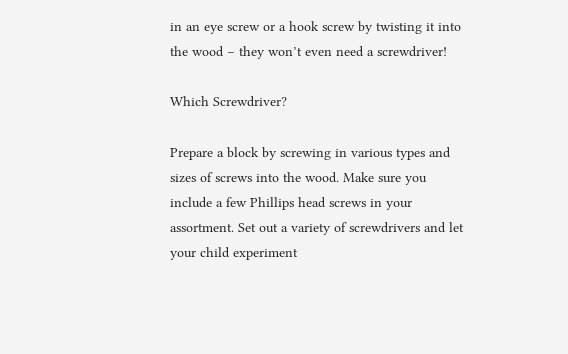in an eye screw or a hook screw by twisting it into the wood – they won’t even need a screwdriver!

Which Screwdriver?

Prepare a block by screwing in various types and sizes of screws into the wood. Make sure you include a few Phillips head screws in your assortment. Set out a variety of screwdrivers and let your child experiment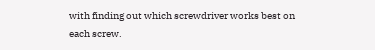with finding out which screwdriver works best on each screw.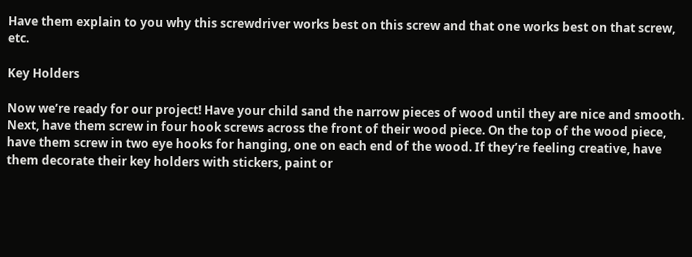Have them explain to you why this screwdriver works best on this screw and that one works best on that screw, etc.

Key Holders

Now we’re ready for our project! Have your child sand the narrow pieces of wood until they are nice and smooth. Next, have them screw in four hook screws across the front of their wood piece. On the top of the wood piece, have them screw in two eye hooks for hanging, one on each end of the wood. If they’re feeling creative, have them decorate their key holders with stickers, paint or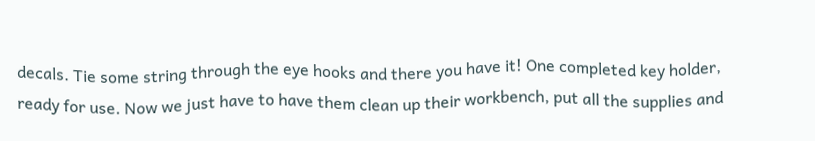decals. Tie some string through the eye hooks and there you have it! One completed key holder, ready for use. Now we just have to have them clean up their workbench, put all the supplies and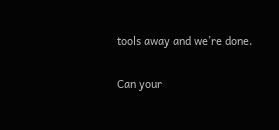tools away and we’re done.

Can your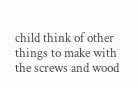child think of other things to make with the screws and wood